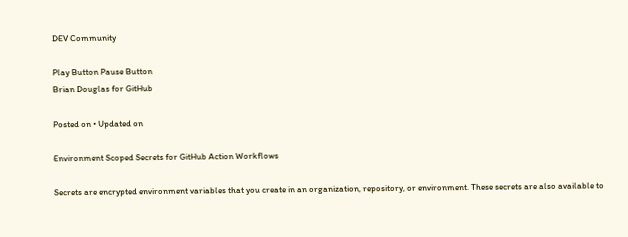DEV Community

Play Button Pause Button
Brian Douglas for GitHub

Posted on • Updated on

Environment Scoped Secrets for GitHub Action Workflows

Secrets are encrypted environment variables that you create in an organization, repository, or environment. These secrets are also available to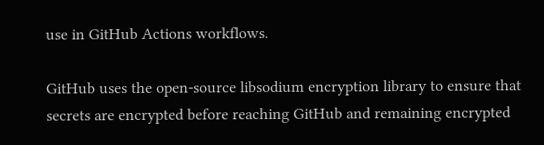use in GitHub Actions workflows.

GitHub uses the open-source libsodium encryption library to ensure that secrets are encrypted before reaching GitHub and remaining encrypted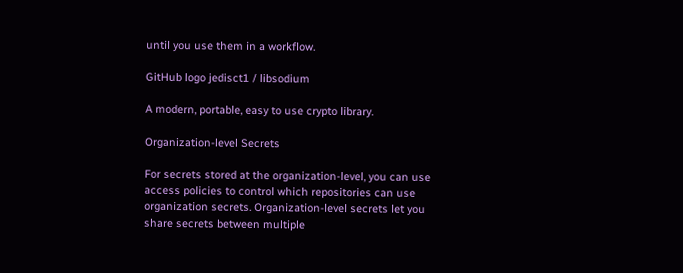until you use them in a workflow.

GitHub logo jedisct1 / libsodium

A modern, portable, easy to use crypto library.

Organization-level Secrets

For secrets stored at the organization-level, you can use access policies to control which repositories can use organization secrets. Organization-level secrets let you share secrets between multiple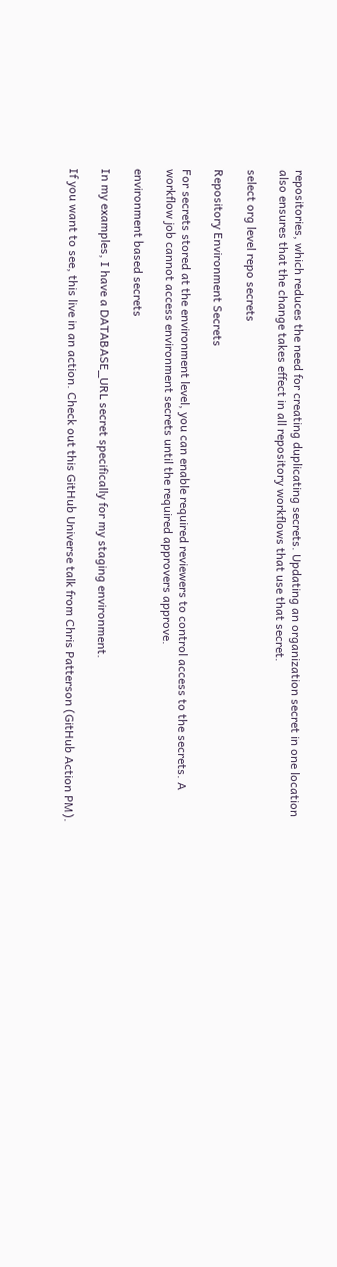repositories, which reduces the need for creating duplicating secrets. Updating an organization secret in one location also ensures that the change takes effect in all repository workflows that use that secret.

select org level repo secrets

Repository Environment Secrets

For secrets stored at the environment level, you can enable required reviewers to control access to the secrets. A workflow job cannot access environment secrets until the required approvers approve.

environment based secrets

In my examples, I have a DATABASE_URL secret specifically for my staging environment.

If you want to see, this live in an action. Check out this GitHub Universe talk from Chris Patterson (GitHub Action PM).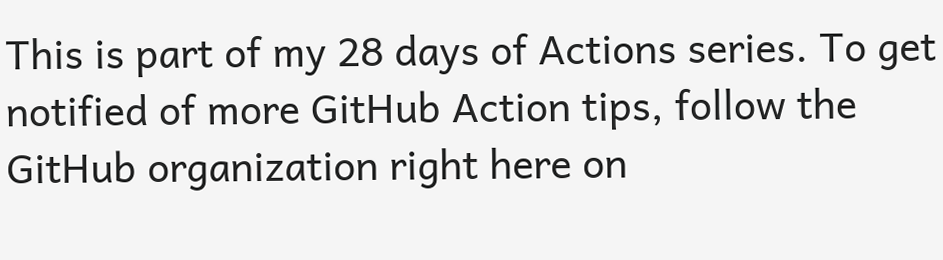This is part of my 28 days of Actions series. To get notified of more GitHub Action tips, follow the GitHub organization right here on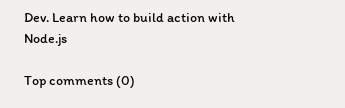Dev. Learn how to build action with Node.js

Top comments (0)